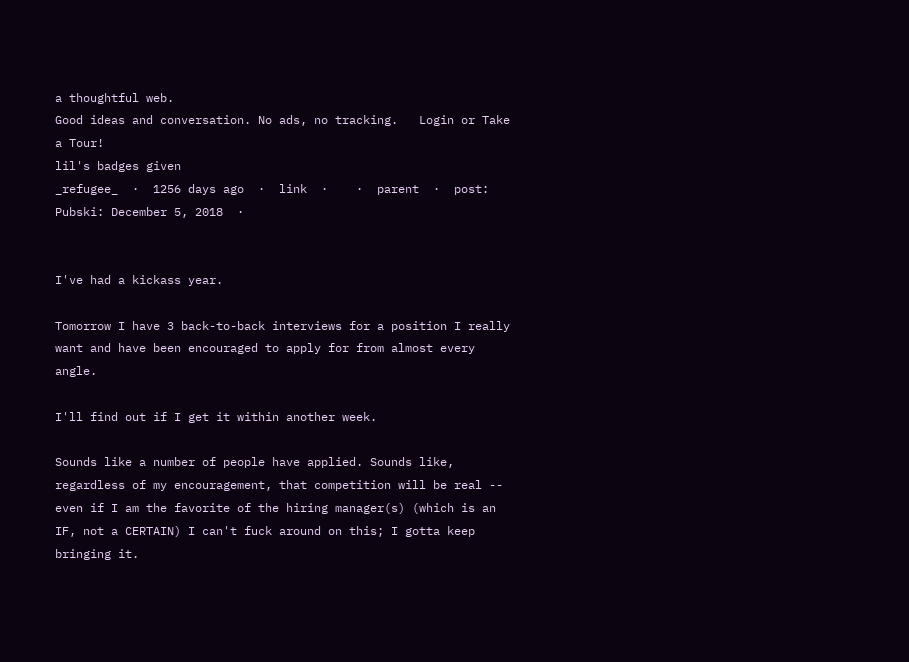a thoughtful web.
Good ideas and conversation. No ads, no tracking.   Login or Take a Tour!
lil's badges given
_refugee_  ·  1256 days ago  ·  link  ·    ·  parent  ·  post: Pubski: December 5, 2018  ·


I've had a kickass year.

Tomorrow I have 3 back-to-back interviews for a position I really want and have been encouraged to apply for from almost every angle.

I'll find out if I get it within another week.

Sounds like a number of people have applied. Sounds like, regardless of my encouragement, that competition will be real -- even if I am the favorite of the hiring manager(s) (which is an IF, not a CERTAIN) I can't fuck around on this; I gotta keep bringing it.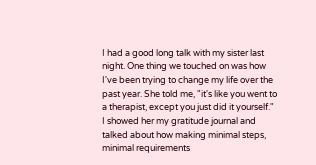I had a good long talk with my sister last night. One thing we touched on was how I've been trying to change my life over the past year. She told me, "it's like you went to a therapist, except you just did it yourself." I showed her my gratitude journal and talked about how making minimal steps, minimal requirements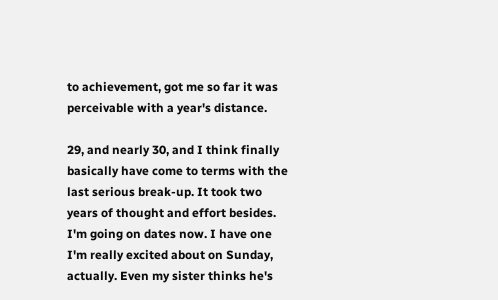to achievement, got me so far it was perceivable with a year's distance.

29, and nearly 30, and I think finally basically have come to terms with the last serious break-up. It took two years of thought and effort besides. I'm going on dates now. I have one I'm really excited about on Sunday, actually. Even my sister thinks he's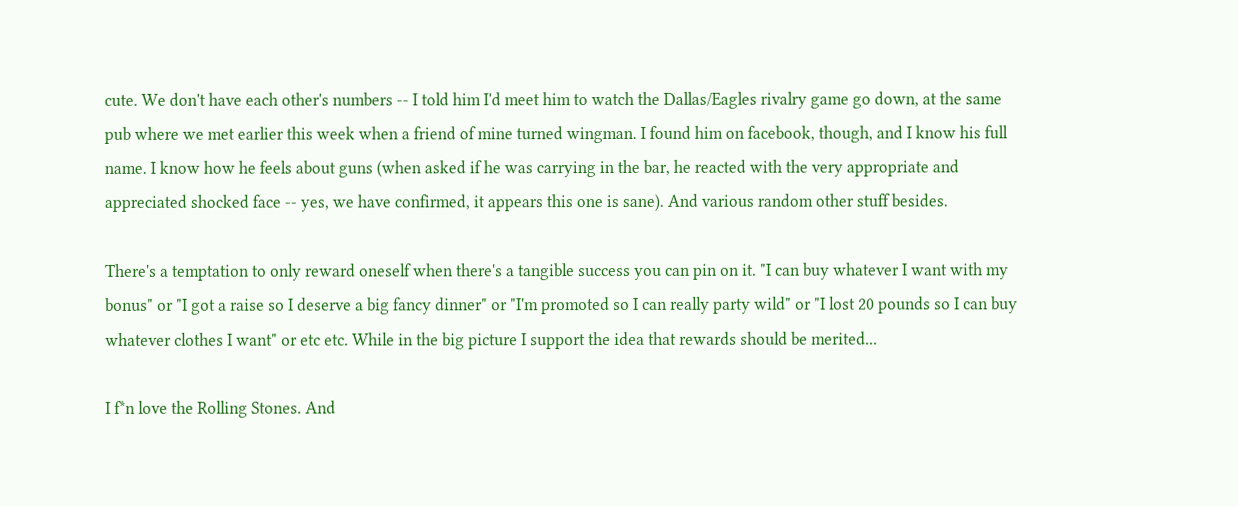cute. We don't have each other's numbers -- I told him I'd meet him to watch the Dallas/Eagles rivalry game go down, at the same pub where we met earlier this week when a friend of mine turned wingman. I found him on facebook, though, and I know his full name. I know how he feels about guns (when asked if he was carrying in the bar, he reacted with the very appropriate and appreciated shocked face -- yes, we have confirmed, it appears this one is sane). And various random other stuff besides.

There's a temptation to only reward oneself when there's a tangible success you can pin on it. "I can buy whatever I want with my bonus" or "I got a raise so I deserve a big fancy dinner" or "I'm promoted so I can really party wild" or "I lost 20 pounds so I can buy whatever clothes I want" or etc etc. While in the big picture I support the idea that rewards should be merited...

I f*n love the Rolling Stones. And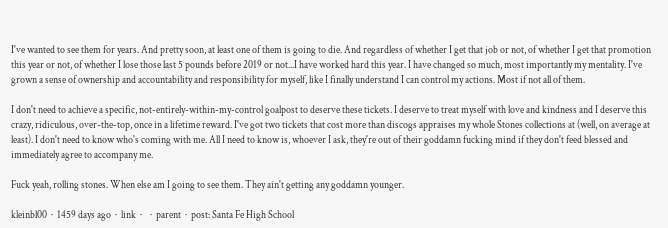I've wanted to see them for years. And pretty soon, at least one of them is going to die. And regardless of whether I get that job or not, of whether I get that promotion this year or not, of whether I lose those last 5 pounds before 2019 or not...I have worked hard this year. I have changed so much, most importantly my mentality. I've grown a sense of ownership and accountability and responsibility for myself, like I finally understand I can control my actions. Most if not all of them.

I don't need to achieve a specific, not-entirely-within-my-control goalpost to deserve these tickets. I deserve to treat myself with love and kindness and I deserve this crazy, ridiculous, over-the-top, once in a lifetime reward. I've got two tickets that cost more than discogs appraises my whole Stones collections at (well, on average at least). I don't need to know who's coming with me. All I need to know is, whoever I ask, they're out of their goddamn fucking mind if they don't feed blessed and immediately agree to accompany me.

Fuck yeah, rolling stones. When else am I going to see them. They ain't getting any goddamn younger.

kleinbl00  ·  1459 days ago  ·  link  ·    ·  parent  ·  post: Santa Fe High School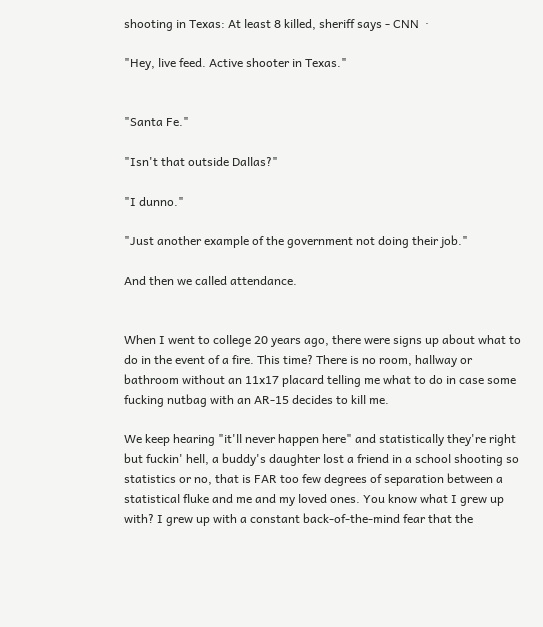shooting in Texas: At least 8 killed, sheriff says - CNN  ·

"Hey, live feed. Active shooter in Texas."


"Santa Fe."

"Isn't that outside Dallas?"

"I dunno."

"Just another example of the government not doing their job."

And then we called attendance.


When I went to college 20 years ago, there were signs up about what to do in the event of a fire. This time? There is no room, hallway or bathroom without an 11x17 placard telling me what to do in case some fucking nutbag with an AR-15 decides to kill me.

We keep hearing "it'll never happen here" and statistically they're right but fuckin' hell, a buddy's daughter lost a friend in a school shooting so statistics or no, that is FAR too few degrees of separation between a statistical fluke and me and my loved ones. You know what I grew up with? I grew up with a constant back-of-the-mind fear that the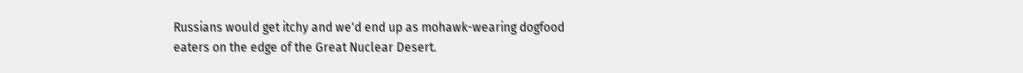Russians would get itchy and we'd end up as mohawk-wearing dogfood eaters on the edge of the Great Nuclear Desert.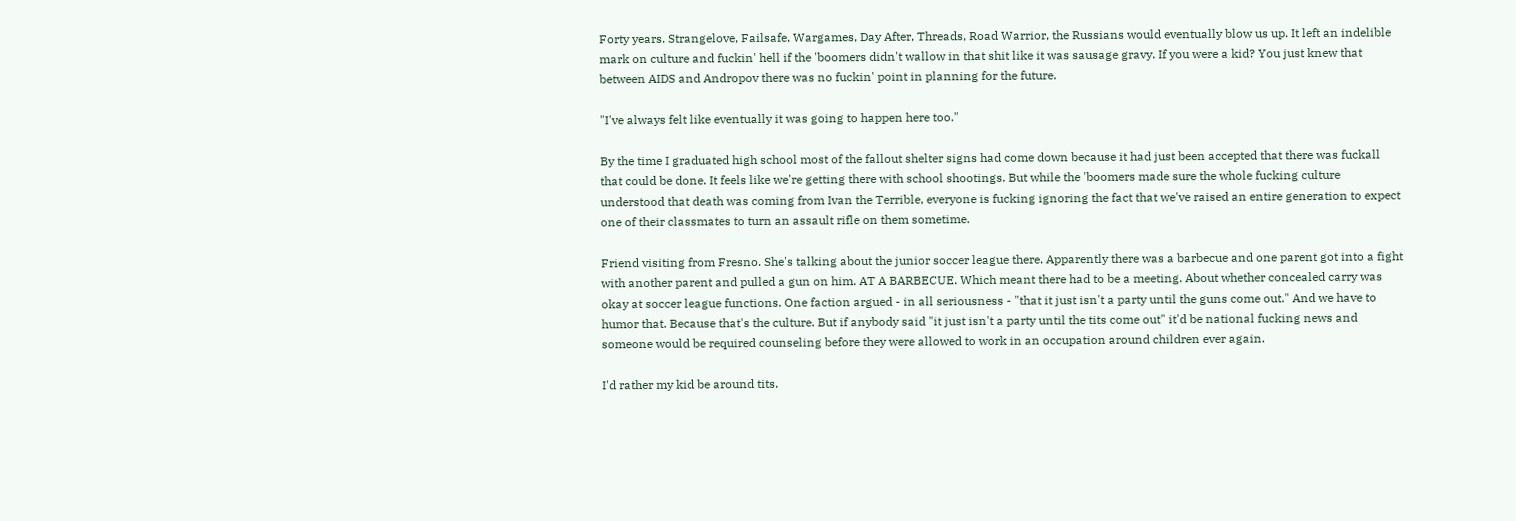Forty years. Strangelove, Failsafe, Wargames, Day After, Threads, Road Warrior, the Russians would eventually blow us up. It left an indelible mark on culture and fuckin' hell if the 'boomers didn't wallow in that shit like it was sausage gravy. If you were a kid? You just knew that between AIDS and Andropov there was no fuckin' point in planning for the future.

"I've always felt like eventually it was going to happen here too."

By the time I graduated high school most of the fallout shelter signs had come down because it had just been accepted that there was fuckall that could be done. It feels like we're getting there with school shootings. But while the 'boomers made sure the whole fucking culture understood that death was coming from Ivan the Terrible, everyone is fucking ignoring the fact that we've raised an entire generation to expect one of their classmates to turn an assault rifle on them sometime.

Friend visiting from Fresno. She's talking about the junior soccer league there. Apparently there was a barbecue and one parent got into a fight with another parent and pulled a gun on him. AT A BARBECUE. Which meant there had to be a meeting. About whether concealed carry was okay at soccer league functions. One faction argued - in all seriousness - "that it just isn't a party until the guns come out." And we have to humor that. Because that's the culture. But if anybody said "it just isn't a party until the tits come out" it'd be national fucking news and someone would be required counseling before they were allowed to work in an occupation around children ever again.

I'd rather my kid be around tits.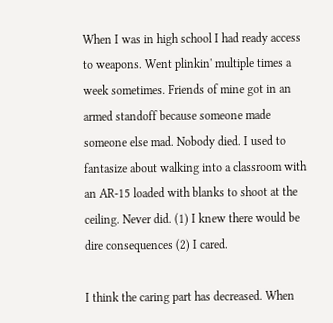When I was in high school I had ready access to weapons. Went plinkin' multiple times a week sometimes. Friends of mine got in an armed standoff because someone made someone else mad. Nobody died. I used to fantasize about walking into a classroom with an AR-15 loaded with blanks to shoot at the ceiling. Never did. (1) I knew there would be dire consequences (2) I cared.

I think the caring part has decreased. When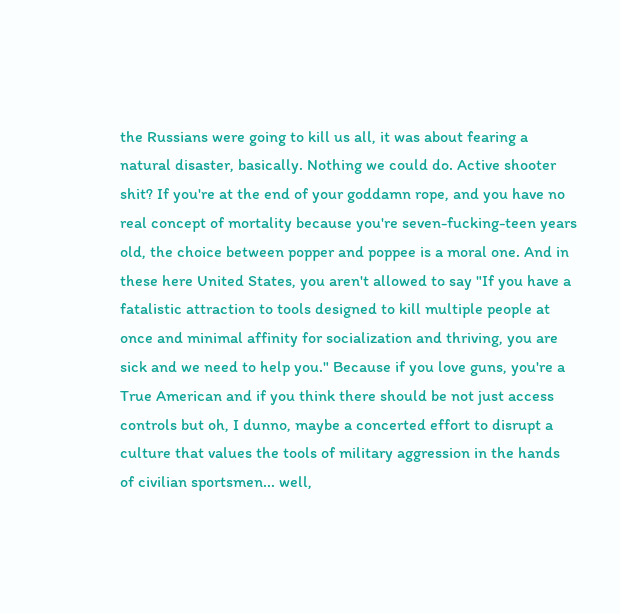the Russians were going to kill us all, it was about fearing a natural disaster, basically. Nothing we could do. Active shooter shit? If you're at the end of your goddamn rope, and you have no real concept of mortality because you're seven-fucking-teen years old, the choice between popper and poppee is a moral one. And in these here United States, you aren't allowed to say "If you have a fatalistic attraction to tools designed to kill multiple people at once and minimal affinity for socialization and thriving, you are sick and we need to help you." Because if you love guns, you're a True American and if you think there should be not just access controls but oh, I dunno, maybe a concerted effort to disrupt a culture that values the tools of military aggression in the hands of civilian sportsmen... well,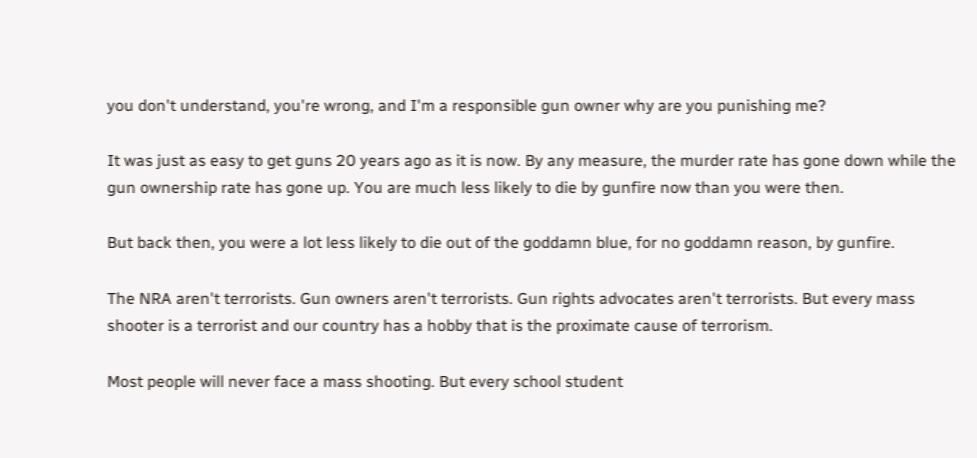you don't understand, you're wrong, and I'm a responsible gun owner why are you punishing me?

It was just as easy to get guns 20 years ago as it is now. By any measure, the murder rate has gone down while the gun ownership rate has gone up. You are much less likely to die by gunfire now than you were then.

But back then, you were a lot less likely to die out of the goddamn blue, for no goddamn reason, by gunfire.

The NRA aren't terrorists. Gun owners aren't terrorists. Gun rights advocates aren't terrorists. But every mass shooter is a terrorist and our country has a hobby that is the proximate cause of terrorism.

Most people will never face a mass shooting. But every school student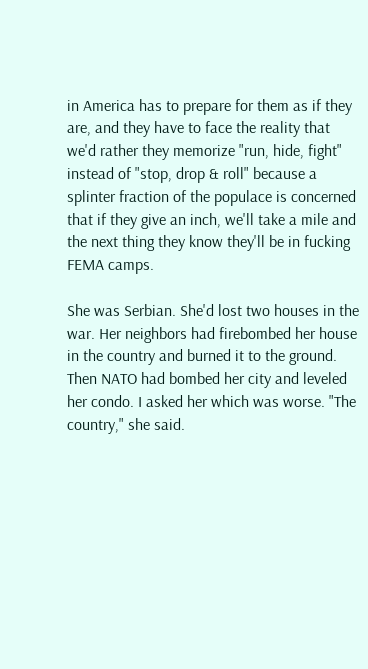in America has to prepare for them as if they are, and they have to face the reality that we'd rather they memorize "run, hide, fight" instead of "stop, drop & roll" because a splinter fraction of the populace is concerned that if they give an inch, we'll take a mile and the next thing they know they'll be in fucking FEMA camps.

She was Serbian. She'd lost two houses in the war. Her neighbors had firebombed her house in the country and burned it to the ground. Then NATO had bombed her city and leveled her condo. I asked her which was worse. "The country," she said.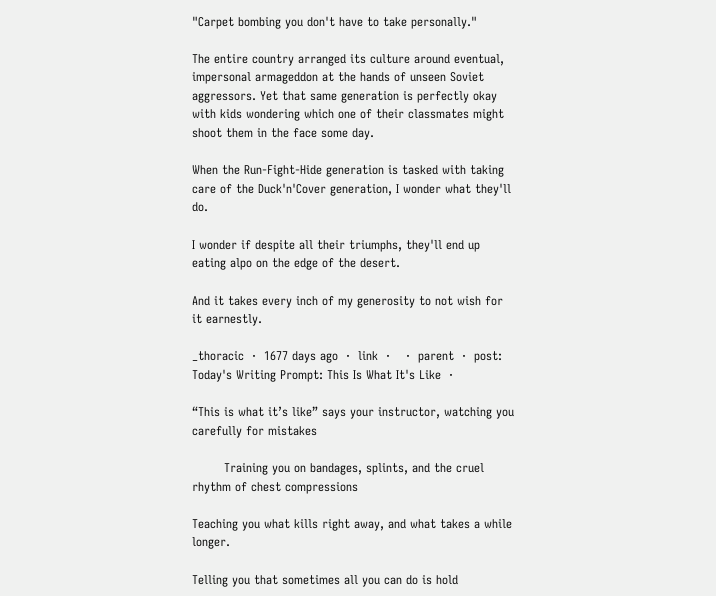"Carpet bombing you don't have to take personally."

The entire country arranged its culture around eventual, impersonal armageddon at the hands of unseen Soviet aggressors. Yet that same generation is perfectly okay with kids wondering which one of their classmates might shoot them in the face some day.

When the Run-Fight-Hide generation is tasked with taking care of the Duck'n'Cover generation, I wonder what they'll do.

I wonder if despite all their triumphs, they'll end up eating alpo on the edge of the desert.

And it takes every inch of my generosity to not wish for it earnestly.

_thoracic  ·  1677 days ago  ·  link  ·    ·  parent  ·  post: Today's Writing Prompt: This Is What It's Like  ·

“This is what it’s like” says your instructor, watching you carefully for mistakes

        Training you on bandages, splints, and the cruel rhythm of chest compressions

Teaching you what kills right away, and what takes a while longer.

Telling you that sometimes all you can do is hold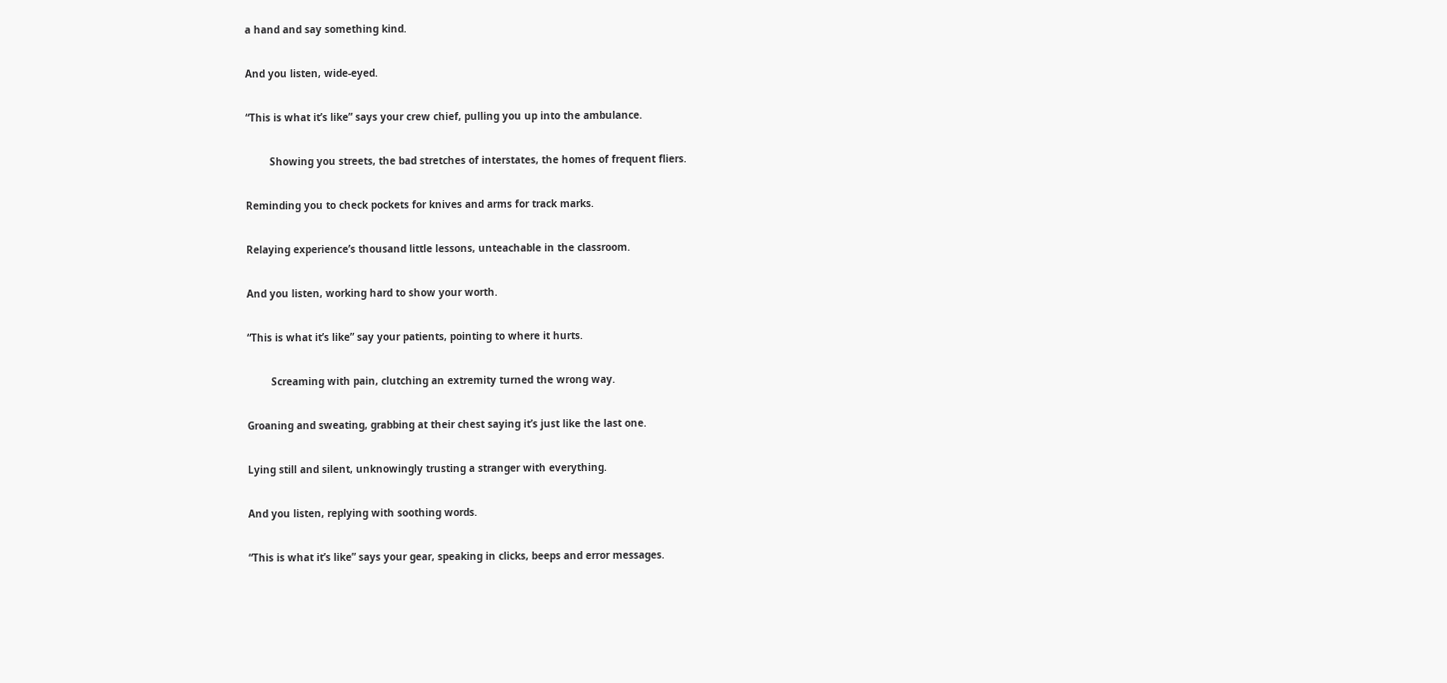a hand and say something kind.

And you listen, wide-eyed.

“This is what it’s like” says your crew chief, pulling you up into the ambulance.

        Showing you streets, the bad stretches of interstates, the homes of frequent fliers.

Reminding you to check pockets for knives and arms for track marks.

Relaying experience’s thousand little lessons, unteachable in the classroom.

And you listen, working hard to show your worth.

“This is what it’s like” say your patients, pointing to where it hurts.

        Screaming with pain, clutching an extremity turned the wrong way.

Groaning and sweating, grabbing at their chest saying it’s just like the last one.

Lying still and silent, unknowingly trusting a stranger with everything.

And you listen, replying with soothing words.

“This is what it’s like” says your gear, speaking in clicks, beeps and error messages.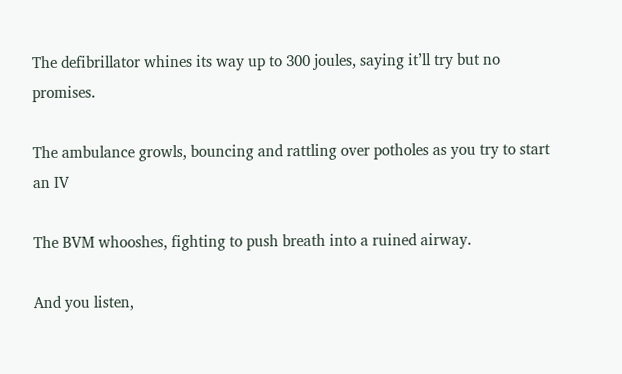The defibrillator whines its way up to 300 joules, saying it’ll try but no promises.

The ambulance growls, bouncing and rattling over potholes as you try to start an IV

The BVM whooshes, fighting to push breath into a ruined airway.

And you listen,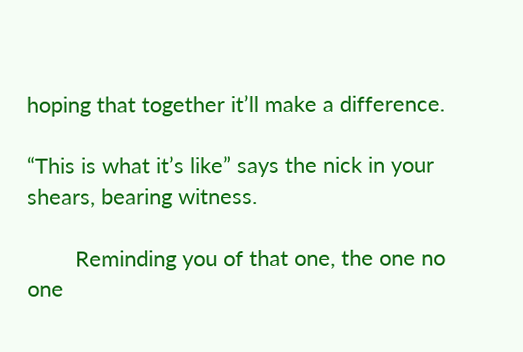hoping that together it’ll make a difference.

“This is what it’s like” says the nick in your shears, bearing witness.

        Reminding you of that one, the one no one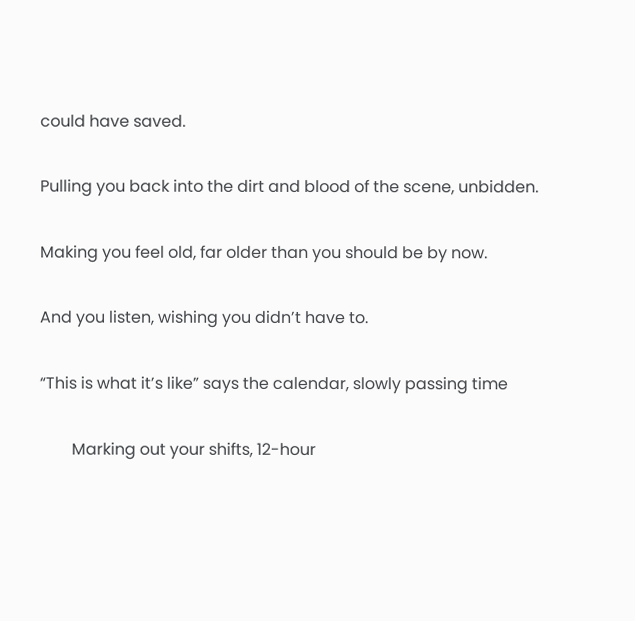could have saved.

Pulling you back into the dirt and blood of the scene, unbidden.

Making you feel old, far older than you should be by now.

And you listen, wishing you didn’t have to.

“This is what it’s like” says the calendar, slowly passing time

        Marking out your shifts, 12-hour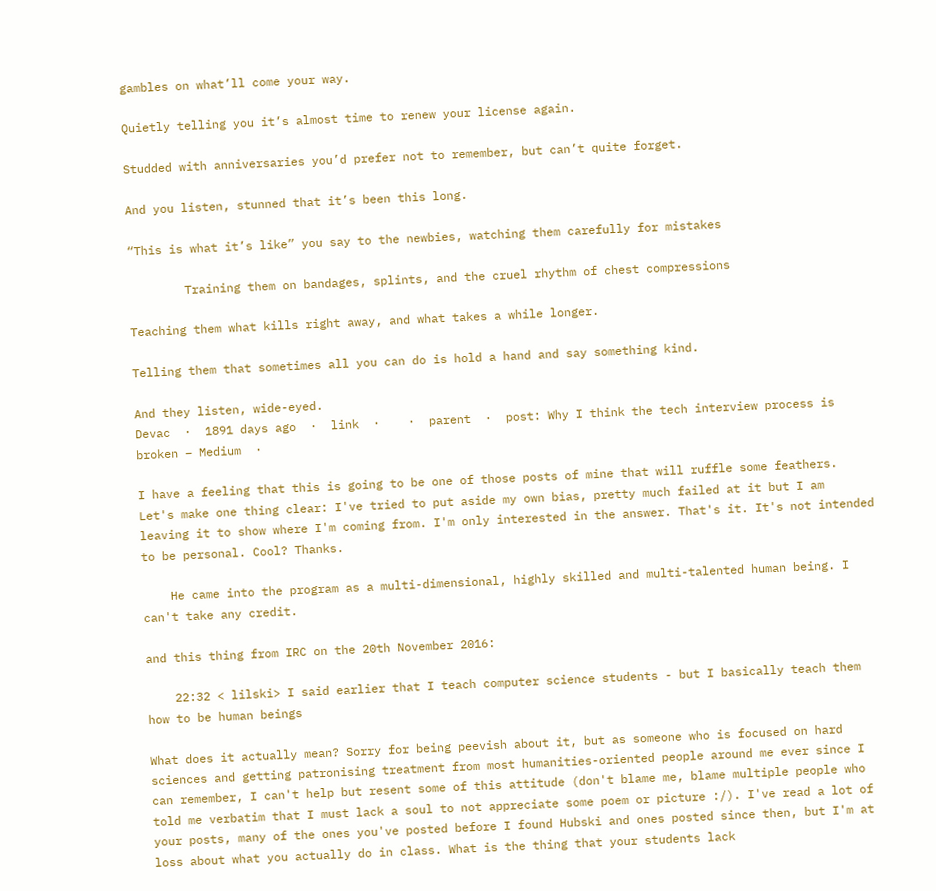gambles on what’ll come your way.

Quietly telling you it’s almost time to renew your license again.

Studded with anniversaries you’d prefer not to remember, but can’t quite forget.

And you listen, stunned that it’s been this long.

“This is what it’s like” you say to the newbies, watching them carefully for mistakes

        Training them on bandages, splints, and the cruel rhythm of chest compressions

Teaching them what kills right away, and what takes a while longer.

Telling them that sometimes all you can do is hold a hand and say something kind.

And they listen, wide-eyed.
Devac  ·  1891 days ago  ·  link  ·    ·  parent  ·  post: Why I think the tech interview process is broken – Medium  ·

I have a feeling that this is going to be one of those posts of mine that will ruffle some feathers. Let's make one thing clear: I've tried to put aside my own bias, pretty much failed at it but I am leaving it to show where I'm coming from. I'm only interested in the answer. That's it. It's not intended to be personal. Cool? Thanks.

    He came into the program as a multi-dimensional, highly skilled and multi-talented human being. I can't take any credit.

and this thing from IRC on the 20th November 2016:

    22:32 < lilski> I said earlier that I teach computer science students - but I basically teach them how to be human beings

What does it actually mean? Sorry for being peevish about it, but as someone who is focused on hard sciences and getting patronising treatment from most humanities-oriented people around me ever since I can remember, I can't help but resent some of this attitude (don't blame me, blame multiple people who told me verbatim that I must lack a soul to not appreciate some poem or picture :/). I've read a lot of your posts, many of the ones you've posted before I found Hubski and ones posted since then, but I'm at loss about what you actually do in class. What is the thing that your students lack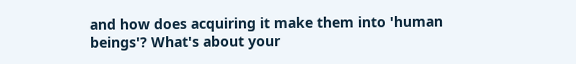and how does acquiring it make them into 'human beings'? What's about your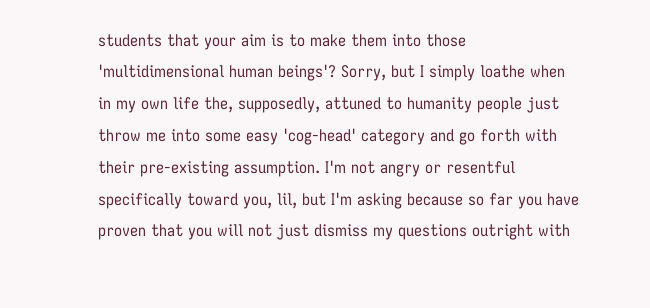students that your aim is to make them into those 'multidimensional human beings'? Sorry, but I simply loathe when in my own life the, supposedly, attuned to humanity people just throw me into some easy 'cog-head' category and go forth with their pre-existing assumption. I'm not angry or resentful specifically toward you, lil, but I'm asking because so far you have proven that you will not just dismiss my questions outright with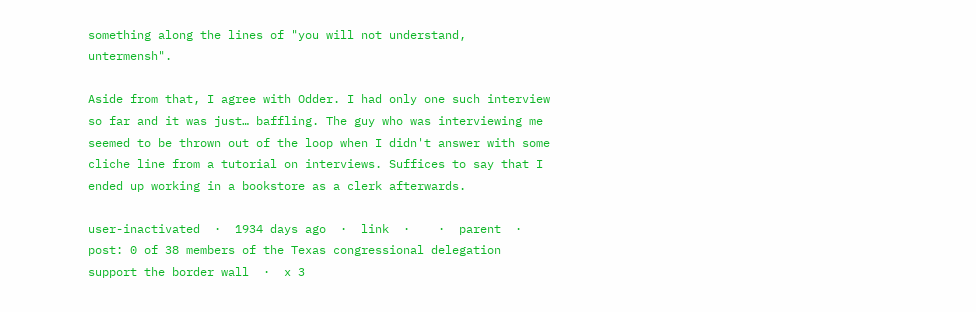something along the lines of "you will not understand, untermensh".

Aside from that, I agree with Odder. I had only one such interview so far and it was just… baffling. The guy who was interviewing me seemed to be thrown out of the loop when I didn't answer with some cliche line from a tutorial on interviews. Suffices to say that I ended up working in a bookstore as a clerk afterwards.

user-inactivated  ·  1934 days ago  ·  link  ·    ·  parent  ·  post: 0 of 38 members of the Texas congressional delegation support the border wall  ·  x 3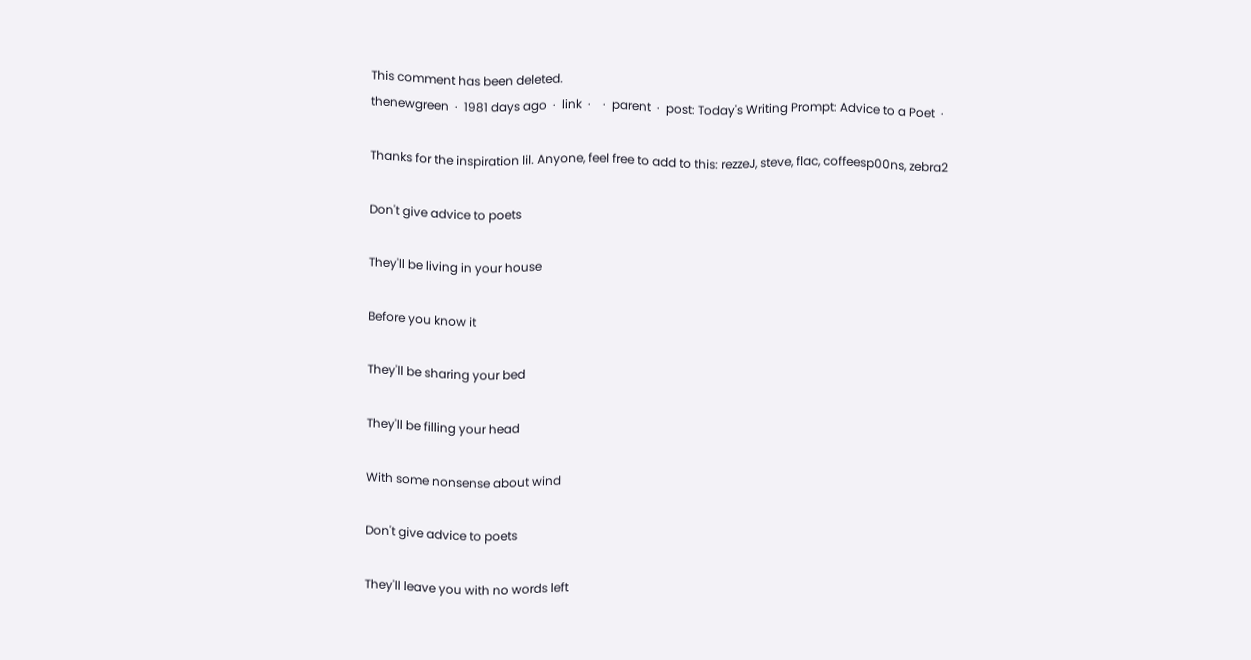This comment has been deleted.
thenewgreen  ·  1981 days ago  ·  link  ·    ·  parent  ·  post: Today's Writing Prompt: Advice to a Poet  ·

Thanks for the inspiration lil. Anyone, feel free to add to this: rezzeJ, steve, flac, coffeesp00ns, zebra2

Don't give advice to poets

They'll be living in your house

Before you know it

They'll be sharing your bed

They'll be filling your head

With some nonsense about wind

Don't give advice to poets

They'll leave you with no words left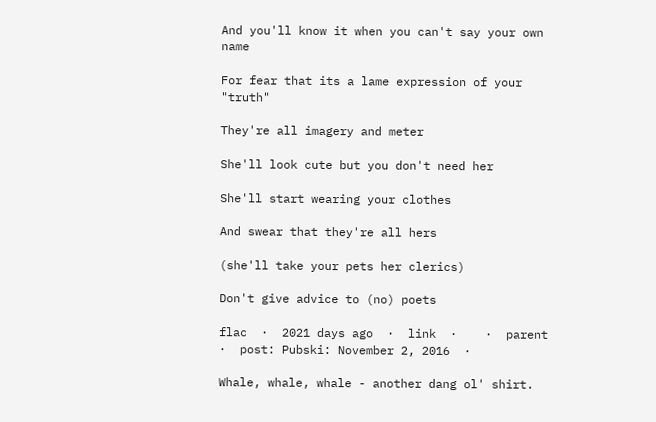And you'll know it when you can't say your own name

For fear that its a lame expression of your "truth"

They're all imagery and meter

She'll look cute but you don't need her

She'll start wearing your clothes

And swear that they're all hers

(she'll take your pets her clerics)

Don't give advice to (no) poets

flac  ·  2021 days ago  ·  link  ·    ·  parent  ·  post: Pubski: November 2, 2016  ·

Whale, whale, whale - another dang ol' shirt.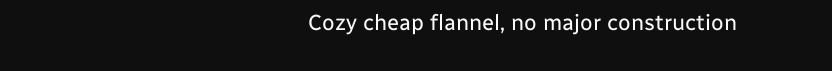Cozy cheap flannel, no major construction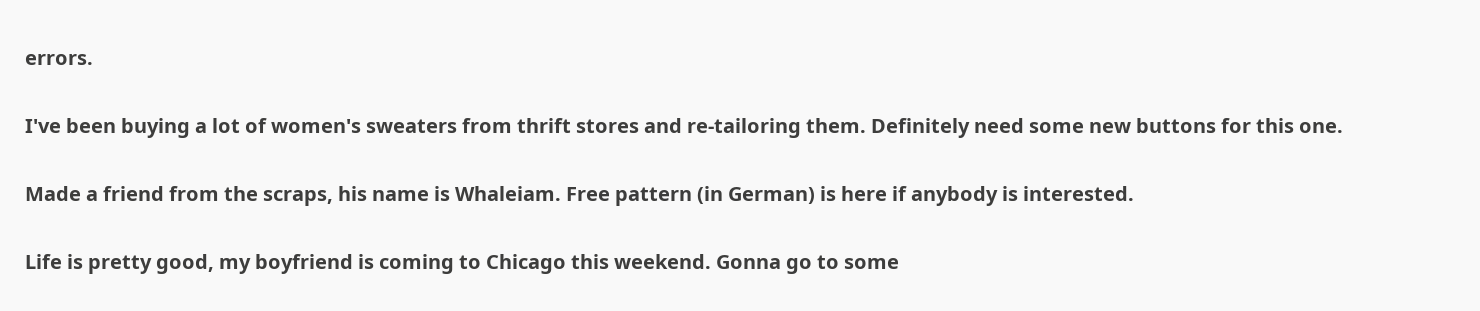errors.

I've been buying a lot of women's sweaters from thrift stores and re-tailoring them. Definitely need some new buttons for this one.

Made a friend from the scraps, his name is Whaleiam. Free pattern (in German) is here if anybody is interested.

Life is pretty good, my boyfriend is coming to Chicago this weekend. Gonna go to some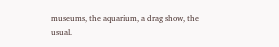museums, the aquarium, a drag show, the usual.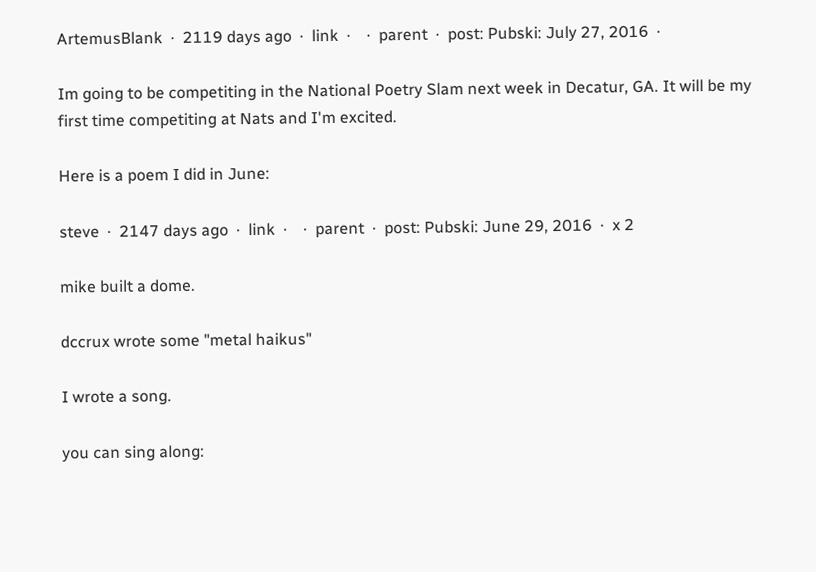ArtemusBlank  ·  2119 days ago  ·  link  ·    ·  parent  ·  post: Pubski: July 27, 2016  ·

Im going to be competiting in the National Poetry Slam next week in Decatur, GA. It will be my first time competiting at Nats and I'm excited.

Here is a poem I did in June:

steve  ·  2147 days ago  ·  link  ·    ·  parent  ·  post: Pubski: June 29, 2016  ·  x 2

mike built a dome.

dccrux wrote some "metal haikus"

I wrote a song.

you can sing along: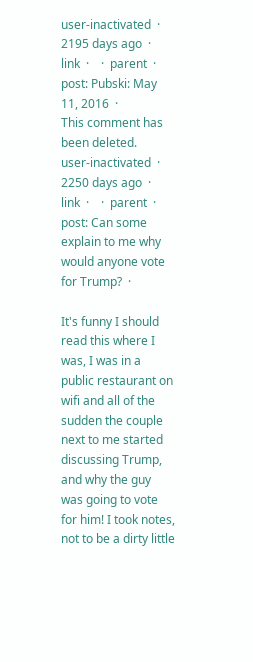user-inactivated  ·  2195 days ago  ·  link  ·    ·  parent  ·  post: Pubski: May 11, 2016  ·
This comment has been deleted.
user-inactivated  ·  2250 days ago  ·  link  ·    ·  parent  ·  post: Can some explain to me why would anyone vote for Trump?  ·

It's funny I should read this where I was, I was in a public restaurant on wifi and all of the sudden the couple next to me started discussing Trump, and why the guy was going to vote for him! I took notes, not to be a dirty little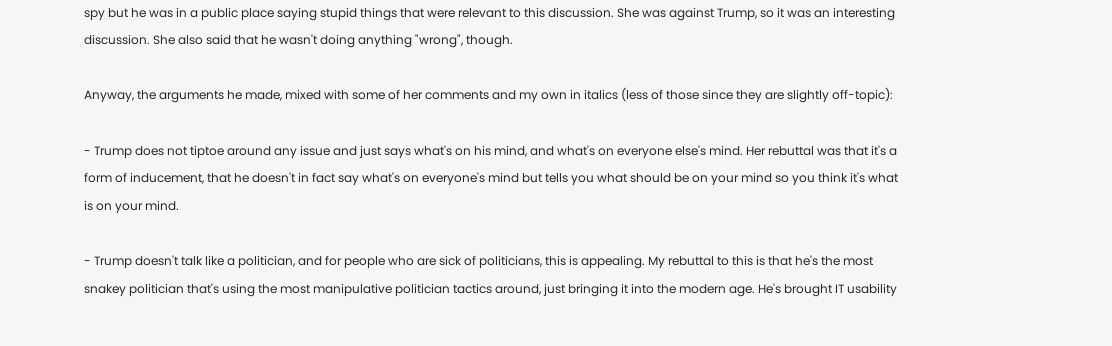spy but he was in a public place saying stupid things that were relevant to this discussion. She was against Trump, so it was an interesting discussion. She also said that he wasn't doing anything "wrong", though.

Anyway, the arguments he made, mixed with some of her comments and my own in italics (less of those since they are slightly off-topic):

- Trump does not tiptoe around any issue and just says what's on his mind, and what's on everyone else's mind. Her rebuttal was that it's a form of inducement, that he doesn't in fact say what's on everyone's mind but tells you what should be on your mind so you think it's what is on your mind.

- Trump doesn't talk like a politician, and for people who are sick of politicians, this is appealing. My rebuttal to this is that he's the most snakey politician that's using the most manipulative politician tactics around, just bringing it into the modern age. He's brought IT usability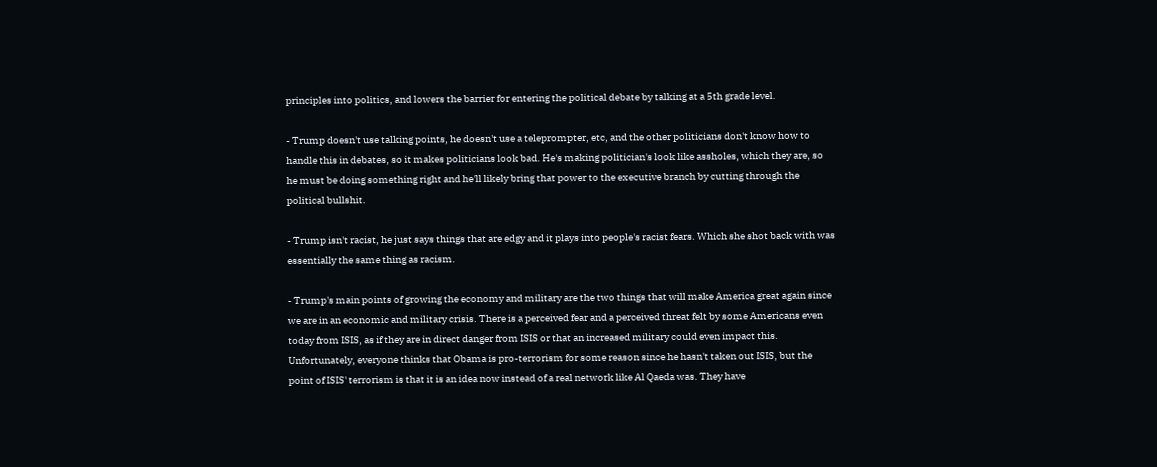principles into politics, and lowers the barrier for entering the political debate by talking at a 5th grade level.

- Trump doesn't use talking points, he doesn't use a teleprompter, etc, and the other politicians don't know how to handle this in debates, so it makes politicians look bad. He's making politician's look like assholes, which they are, so he must be doing something right and he'll likely bring that power to the executive branch by cutting through the political bullshit.

- Trump isn't racist, he just says things that are edgy and it plays into people's racist fears. Which she shot back with was essentially the same thing as racism.

- Trump's main points of growing the economy and military are the two things that will make America great again since we are in an economic and military crisis. There is a perceived fear and a perceived threat felt by some Americans even today from ISIS, as if they are in direct danger from ISIS or that an increased military could even impact this. Unfortunately, everyone thinks that Obama is pro-terrorism for some reason since he hasn't taken out ISIS, but the point of ISIS' terrorism is that it is an idea now instead of a real network like Al Qaeda was. They have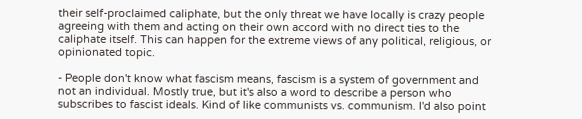their self-proclaimed caliphate, but the only threat we have locally is crazy people agreeing with them and acting on their own accord with no direct ties to the caliphate itself. This can happen for the extreme views of any political, religious, or opinionated topic.

- People don't know what fascism means, fascism is a system of government and not an individual. Mostly true, but it's also a word to describe a person who subscribes to fascist ideals. Kind of like communists vs. communism. I'd also point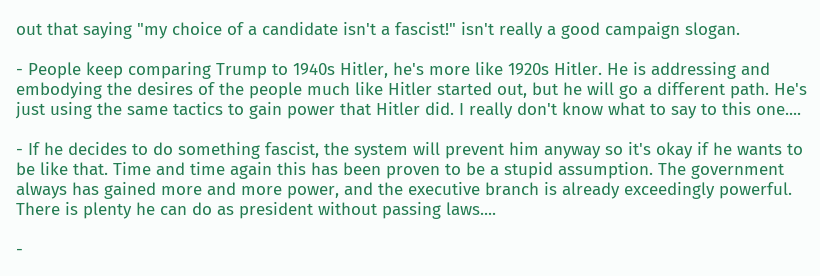out that saying "my choice of a candidate isn't a fascist!" isn't really a good campaign slogan.

- People keep comparing Trump to 1940s Hitler, he's more like 1920s Hitler. He is addressing and embodying the desires of the people much like Hitler started out, but he will go a different path. He's just using the same tactics to gain power that Hitler did. I really don't know what to say to this one....

- If he decides to do something fascist, the system will prevent him anyway so it's okay if he wants to be like that. Time and time again this has been proven to be a stupid assumption. The government always has gained more and more power, and the executive branch is already exceedingly powerful. There is plenty he can do as president without passing laws....

-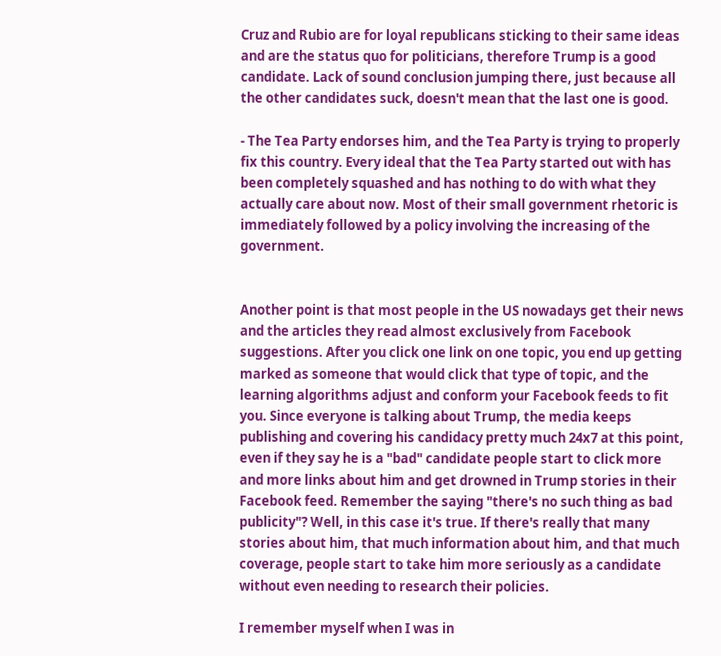Cruz and Rubio are for loyal republicans sticking to their same ideas and are the status quo for politicians, therefore Trump is a good candidate. Lack of sound conclusion jumping there, just because all the other candidates suck, doesn't mean that the last one is good.

- The Tea Party endorses him, and the Tea Party is trying to properly fix this country. Every ideal that the Tea Party started out with has been completely squashed and has nothing to do with what they actually care about now. Most of their small government rhetoric is immediately followed by a policy involving the increasing of the government.


Another point is that most people in the US nowadays get their news and the articles they read almost exclusively from Facebook suggestions. After you click one link on one topic, you end up getting marked as someone that would click that type of topic, and the learning algorithms adjust and conform your Facebook feeds to fit you. Since everyone is talking about Trump, the media keeps publishing and covering his candidacy pretty much 24x7 at this point, even if they say he is a "bad" candidate people start to click more and more links about him and get drowned in Trump stories in their Facebook feed. Remember the saying "there's no such thing as bad publicity"? Well, in this case it's true. If there's really that many stories about him, that much information about him, and that much coverage, people start to take him more seriously as a candidate without even needing to research their policies.

I remember myself when I was in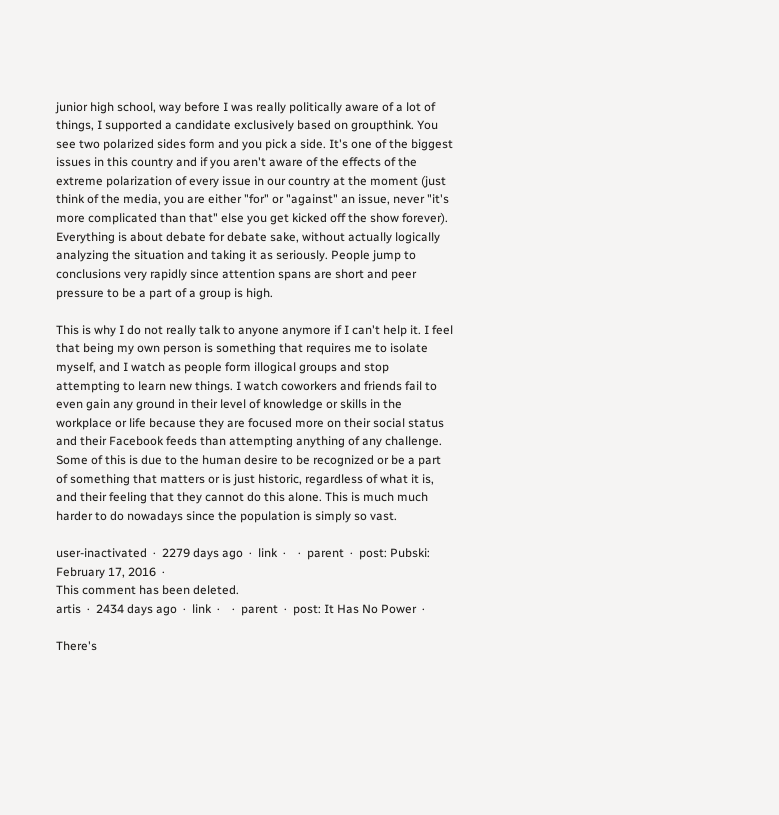junior high school, way before I was really politically aware of a lot of things, I supported a candidate exclusively based on groupthink. You see two polarized sides form and you pick a side. It's one of the biggest issues in this country and if you aren't aware of the effects of the extreme polarization of every issue in our country at the moment (just think of the media, you are either "for" or "against" an issue, never "it's more complicated than that" else you get kicked off the show forever). Everything is about debate for debate sake, without actually logically analyzing the situation and taking it as seriously. People jump to conclusions very rapidly since attention spans are short and peer pressure to be a part of a group is high.

This is why I do not really talk to anyone anymore if I can't help it. I feel that being my own person is something that requires me to isolate myself, and I watch as people form illogical groups and stop attempting to learn new things. I watch coworkers and friends fail to even gain any ground in their level of knowledge or skills in the workplace or life because they are focused more on their social status and their Facebook feeds than attempting anything of any challenge. Some of this is due to the human desire to be recognized or be a part of something that matters or is just historic, regardless of what it is, and their feeling that they cannot do this alone. This is much much harder to do nowadays since the population is simply so vast.

user-inactivated  ·  2279 days ago  ·  link  ·    ·  parent  ·  post: Pubski: February 17, 2016  ·
This comment has been deleted.
artis  ·  2434 days ago  ·  link  ·    ·  parent  ·  post: It Has No Power  ·

There's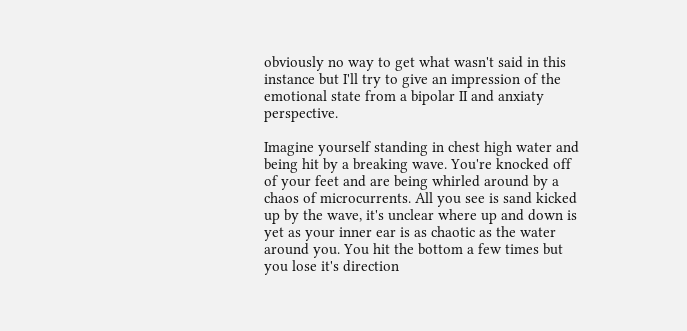obviously no way to get what wasn't said in this instance but I'll try to give an impression of the emotional state from a bipolar II and anxiaty perspective.

Imagine yourself standing in chest high water and being hit by a breaking wave. You're knocked off of your feet and are being whirled around by a chaos of microcurrents. All you see is sand kicked up by the wave, it's unclear where up and down is yet as your inner ear is as chaotic as the water around you. You hit the bottom a few times but you lose it's direction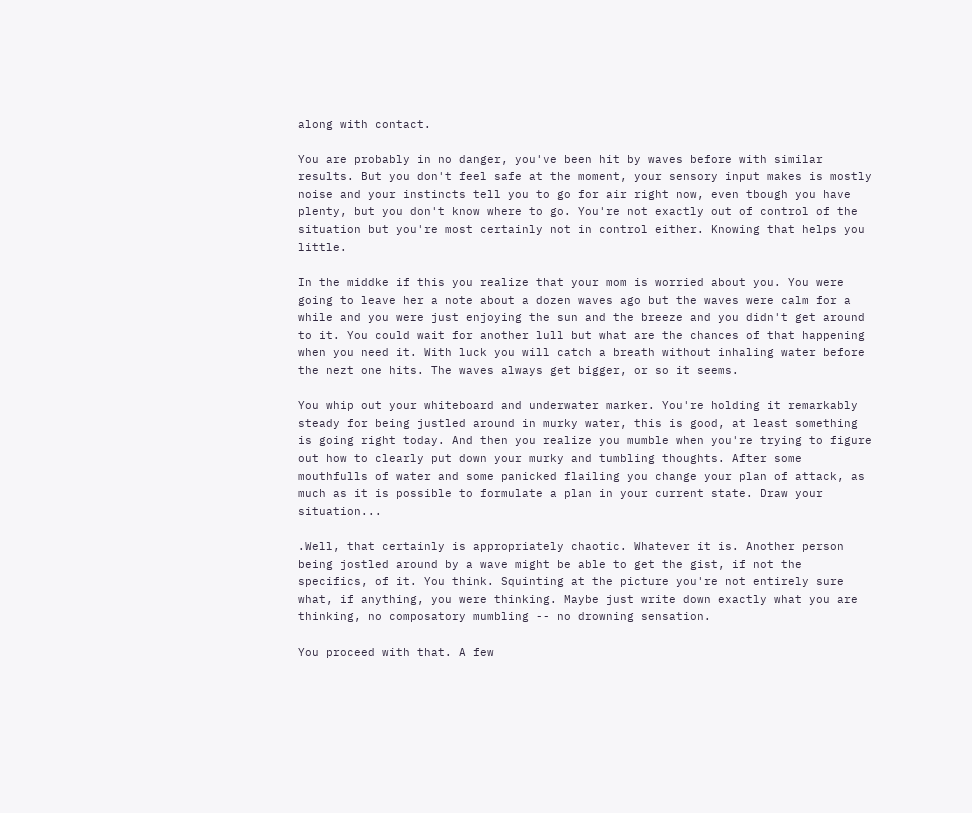along with contact.

You are probably in no danger, you've been hit by waves before with similar results. But you don't feel safe at the moment, your sensory input makes is mostly noise and your instincts tell you to go for air right now, even tbough you have plenty, but you don't know where to go. You're not exactly out of control of the situation but you're most certainly not in control either. Knowing that helps you little.

In the middke if this you realize that your mom is worried about you. You were going to leave her a note about a dozen waves ago but the waves were calm for a while and you were just enjoying the sun and the breeze and you didn't get around to it. You could wait for another lull but what are the chances of that happening when you need it. With luck you will catch a breath without inhaling water before the nezt one hits. The waves always get bigger, or so it seems.

You whip out your whiteboard and underwater marker. You're holding it remarkably steady for being justled around in murky water, this is good, at least something is going right today. And then you realize you mumble when you're trying to figure out how to clearly put down your murky and tumbling thoughts. After some mouthfulls of water and some panicked flailing you change your plan of attack, as much as it is possible to formulate a plan in your current state. Draw your situation...

.Well, that certainly is appropriately chaotic. Whatever it is. Another person being jostled around by a wave might be able to get the gist, if not the specifics, of it. You think. Squinting at the picture you're not entirely sure what, if anything, you were thinking. Maybe just write down exactly what you are thinking, no composatory mumbling -- no drowning sensation.

You proceed with that. A few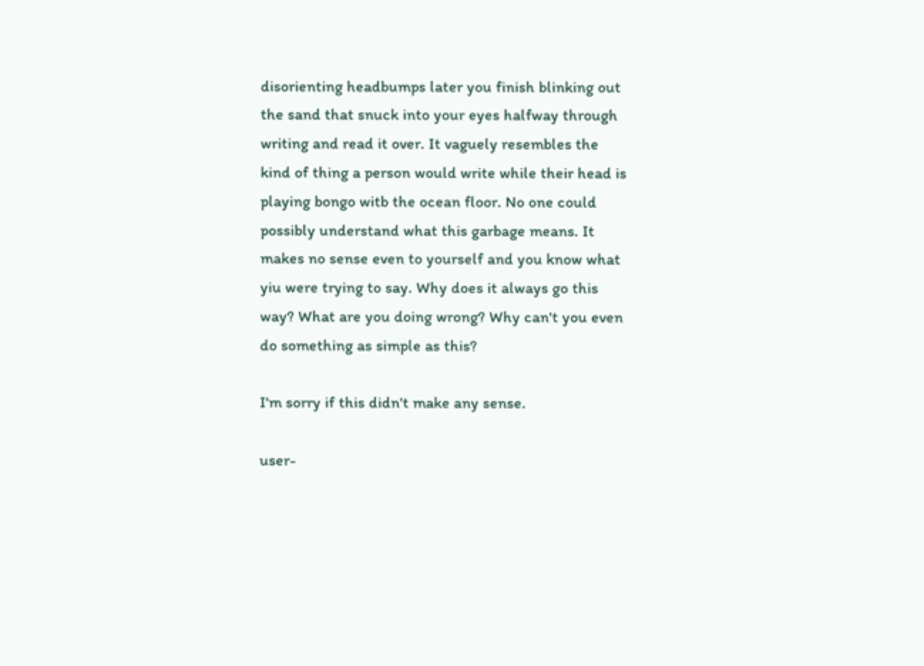disorienting headbumps later you finish blinking out the sand that snuck into your eyes halfway through writing and read it over. It vaguely resembles the kind of thing a person would write while their head is playing bongo witb the ocean floor. No one could possibly understand what this garbage means. It makes no sense even to yourself and you know what yiu were trying to say. Why does it always go this way? What are you doing wrong? Why can't you even do something as simple as this?

I'm sorry if this didn't make any sense.

user-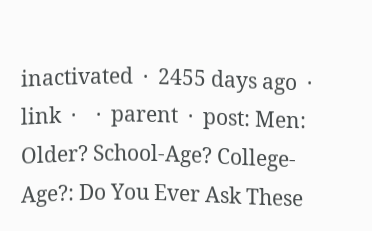inactivated  ·  2455 days ago  ·  link  ·    ·  parent  ·  post: Men: Older? School-Age? College-Age?: Do You Ever Ask These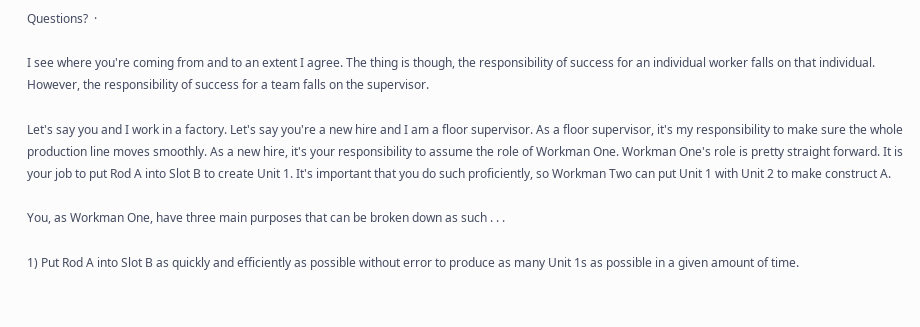Questions?  ·

I see where you're coming from and to an extent I agree. The thing is though, the responsibility of success for an individual worker falls on that individual. However, the responsibility of success for a team falls on the supervisor.

Let's say you and I work in a factory. Let's say you're a new hire and I am a floor supervisor. As a floor supervisor, it's my responsibility to make sure the whole production line moves smoothly. As a new hire, it's your responsibility to assume the role of Workman One. Workman One's role is pretty straight forward. It is your job to put Rod A into Slot B to create Unit 1. It's important that you do such proficiently, so Workman Two can put Unit 1 with Unit 2 to make construct A.

You, as Workman One, have three main purposes that can be broken down as such . . .

1) Put Rod A into Slot B as quickly and efficiently as possible without error to produce as many Unit 1s as possible in a given amount of time.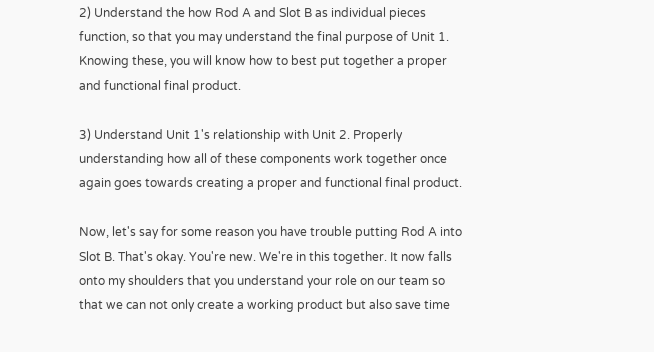2) Understand the how Rod A and Slot B as individual pieces function, so that you may understand the final purpose of Unit 1. Knowing these, you will know how to best put together a proper and functional final product.

3) Understand Unit 1's relationship with Unit 2. Properly understanding how all of these components work together once again goes towards creating a proper and functional final product.

Now, let's say for some reason you have trouble putting Rod A into Slot B. That's okay. You're new. We're in this together. It now falls onto my shoulders that you understand your role on our team so that we can not only create a working product but also save time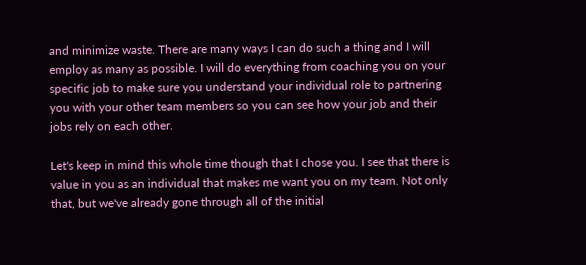and minimize waste. There are many ways I can do such a thing and I will employ as many as possible. I will do everything from coaching you on your specific job to make sure you understand your individual role to partnering you with your other team members so you can see how your job and their jobs rely on each other.

Let's keep in mind this whole time though that I chose you. I see that there is value in you as an individual that makes me want you on my team. Not only that, but we've already gone through all of the initial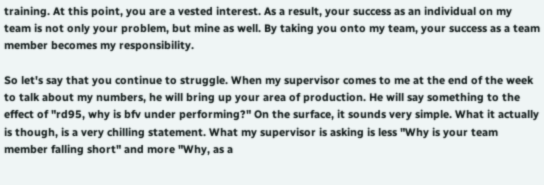training. At this point, you are a vested interest. As a result, your success as an individual on my team is not only your problem, but mine as well. By taking you onto my team, your success as a team member becomes my responsibility.

So let's say that you continue to struggle. When my supervisor comes to me at the end of the week to talk about my numbers, he will bring up your area of production. He will say something to the effect of "rd95, why is bfv under performing?" On the surface, it sounds very simple. What it actually is though, is a very chilling statement. What my supervisor is asking is less "Why is your team member falling short" and more "Why, as a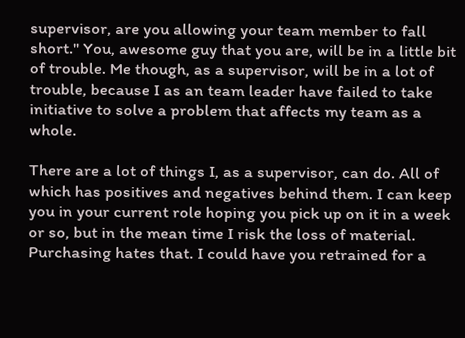supervisor, are you allowing your team member to fall short." You, awesome guy that you are, will be in a little bit of trouble. Me though, as a supervisor, will be in a lot of trouble, because I as an team leader have failed to take initiative to solve a problem that affects my team as a whole.

There are a lot of things I, as a supervisor, can do. All of which has positives and negatives behind them. I can keep you in your current role hoping you pick up on it in a week or so, but in the mean time I risk the loss of material. Purchasing hates that. I could have you retrained for a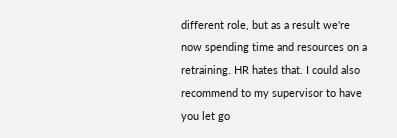different role, but as a result we're now spending time and resources on a retraining. HR hates that. I could also recommend to my supervisor to have you let go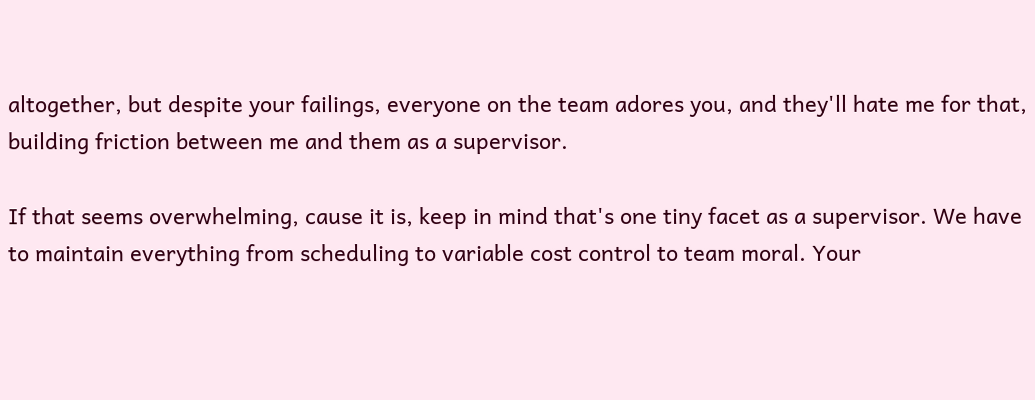altogether, but despite your failings, everyone on the team adores you, and they'll hate me for that, building friction between me and them as a supervisor.

If that seems overwhelming, cause it is, keep in mind that's one tiny facet as a supervisor. We have to maintain everything from scheduling to variable cost control to team moral. Your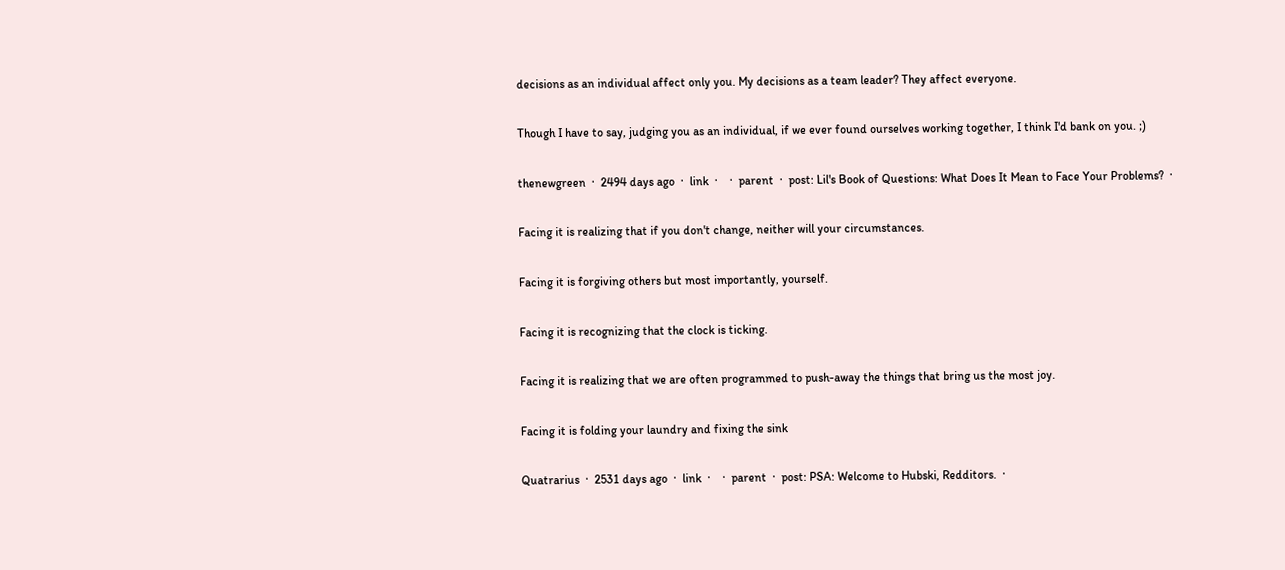decisions as an individual affect only you. My decisions as a team leader? They affect everyone.

Though I have to say, judging you as an individual, if we ever found ourselves working together, I think I'd bank on you. ;)

thenewgreen  ·  2494 days ago  ·  link  ·    ·  parent  ·  post: Lil's Book of Questions: What Does It Mean to Face Your Problems?  ·

Facing it is realizing that if you don't change, neither will your circumstances.

Facing it is forgiving others but most importantly, yourself.

Facing it is recognizing that the clock is ticking.

Facing it is realizing that we are often programmed to push-away the things that bring us the most joy.

Facing it is folding your laundry and fixing the sink

Quatrarius  ·  2531 days ago  ·  link  ·    ·  parent  ·  post: PSA: Welcome to Hubski, Redditors.  ·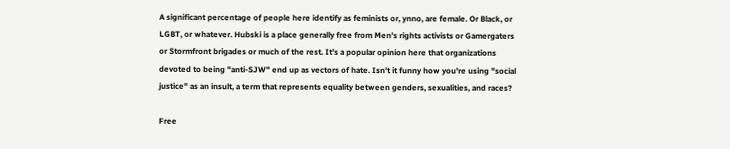A significant percentage of people here identify as feminists or, ynno, are female. Or Black, or LGBT, or whatever. Hubski is a place generally free from Men's rights activists or Gamergaters or Stormfront brigades or much of the rest. It's a popular opinion here that organizations devoted to being "anti-SJW" end up as vectors of hate. Isn't it funny how you're using "social justice" as an insult, a term that represents equality between genders, sexualities, and races?

Free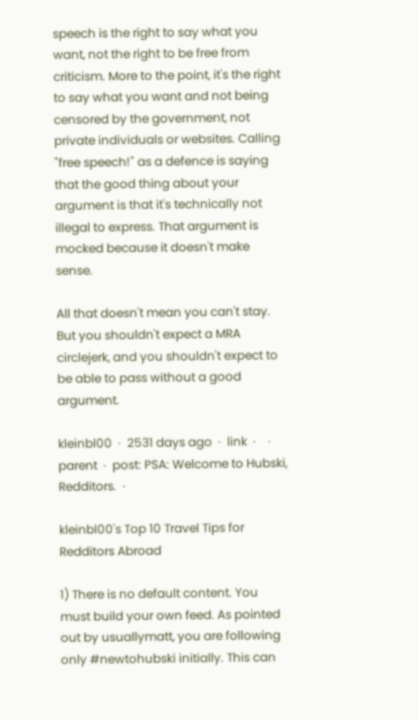speech is the right to say what you want, not the right to be free from criticism. More to the point, it's the right to say what you want and not being censored by the government, not private individuals or websites. Calling "free speech!" as a defence is saying that the good thing about your argument is that it's technically not illegal to express. That argument is mocked because it doesn't make sense.

All that doesn't mean you can't stay. But you shouldn't expect a MRA circlejerk, and you shouldn't expect to be able to pass without a good argument.

kleinbl00  ·  2531 days ago  ·  link  ·    ·  parent  ·  post: PSA: Welcome to Hubski, Redditors.  ·

kleinbl00's Top 10 Travel Tips for Redditors Abroad

1) There is no default content. You must build your own feed. As pointed out by usuallymatt, you are following only #newtohubski initially. This can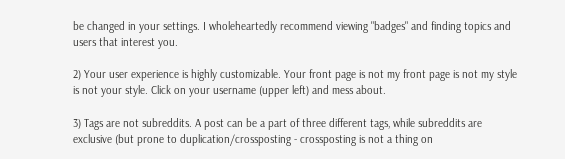be changed in your settings. I wholeheartedly recommend viewing "badges" and finding topics and users that interest you.

2) Your user experience is highly customizable. Your front page is not my front page is not my style is not your style. Click on your username (upper left) and mess about.

3) Tags are not subreddits. A post can be a part of three different tags, while subreddits are exclusive (but prone to duplication/crossposting - crossposting is not a thing on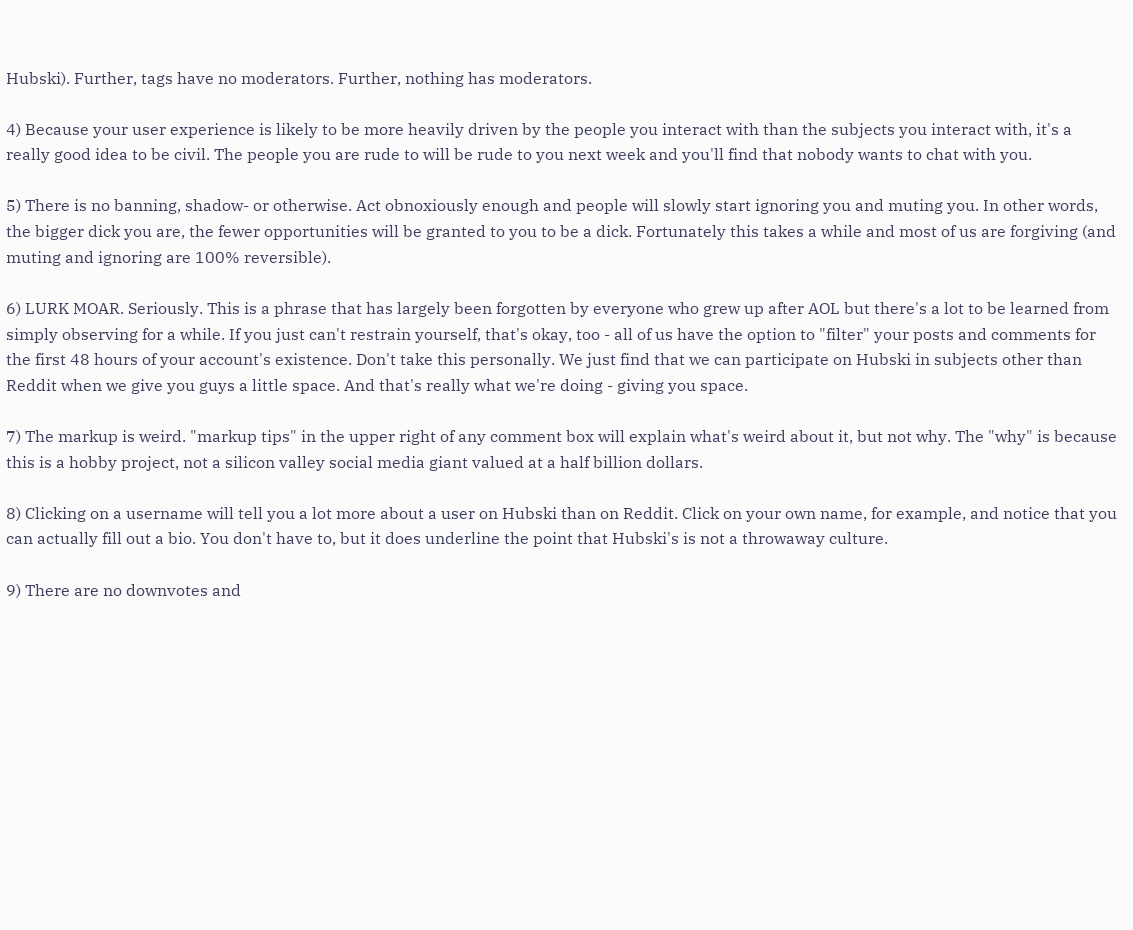Hubski). Further, tags have no moderators. Further, nothing has moderators.

4) Because your user experience is likely to be more heavily driven by the people you interact with than the subjects you interact with, it's a really good idea to be civil. The people you are rude to will be rude to you next week and you'll find that nobody wants to chat with you.

5) There is no banning, shadow- or otherwise. Act obnoxiously enough and people will slowly start ignoring you and muting you. In other words, the bigger dick you are, the fewer opportunities will be granted to you to be a dick. Fortunately this takes a while and most of us are forgiving (and muting and ignoring are 100% reversible).

6) LURK MOAR. Seriously. This is a phrase that has largely been forgotten by everyone who grew up after AOL but there's a lot to be learned from simply observing for a while. If you just can't restrain yourself, that's okay, too - all of us have the option to "filter" your posts and comments for the first 48 hours of your account's existence. Don't take this personally. We just find that we can participate on Hubski in subjects other than Reddit when we give you guys a little space. And that's really what we're doing - giving you space.

7) The markup is weird. "markup tips" in the upper right of any comment box will explain what's weird about it, but not why. The "why" is because this is a hobby project, not a silicon valley social media giant valued at a half billion dollars.

8) Clicking on a username will tell you a lot more about a user on Hubski than on Reddit. Click on your own name, for example, and notice that you can actually fill out a bio. You don't have to, but it does underline the point that Hubski's is not a throwaway culture.

9) There are no downvotes and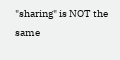"sharing" is NOT the same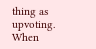thing as upvoting. When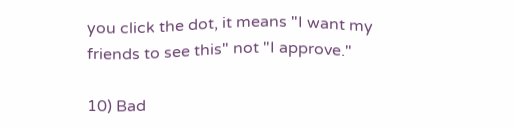you click the dot, it means "I want my friends to see this" not "I approve."

10) Bad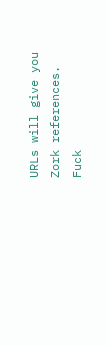URLs will give you Zork references. Fuck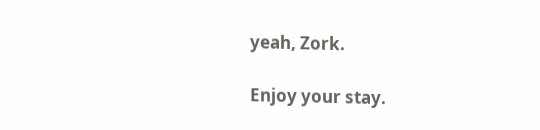yeah, Zork.

Enjoy your stay.